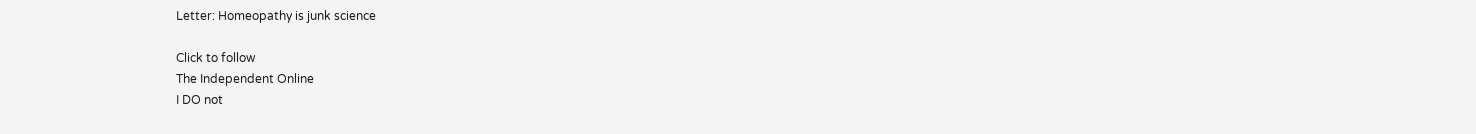Letter: Homeopathy is junk science

Click to follow
The Independent Online
I DO not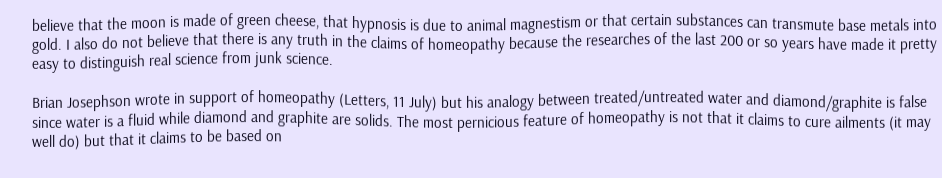believe that the moon is made of green cheese, that hypnosis is due to animal magnestism or that certain substances can transmute base metals into gold. I also do not believe that there is any truth in the claims of homeopathy because the researches of the last 200 or so years have made it pretty easy to distinguish real science from junk science.

Brian Josephson wrote in support of homeopathy (Letters, 11 July) but his analogy between treated/untreated water and diamond/graphite is false since water is a fluid while diamond and graphite are solids. The most pernicious feature of homeopathy is not that it claims to cure ailments (it may well do) but that it claims to be based on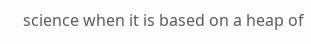science when it is based on a heap of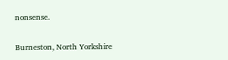nonsense.


Burneston, North Yorkshire